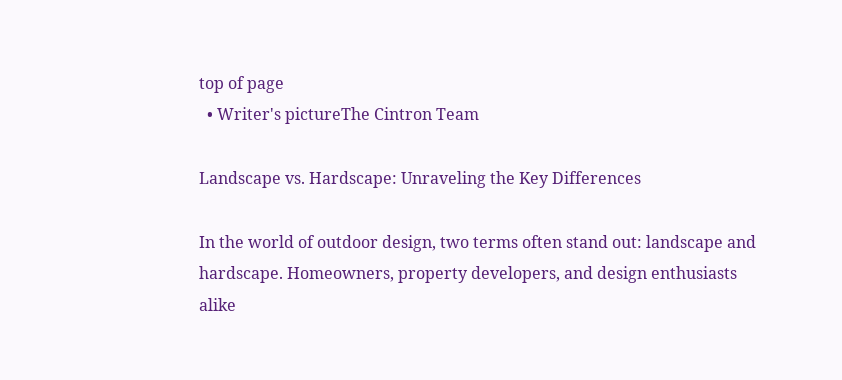top of page
  • Writer's pictureThe Cintron Team

Landscape vs. Hardscape: Unraveling the Key Differences

In the world of outdoor design, two terms often stand out: landscape and hardscape. Homeowners, property developers, and design enthusiasts alike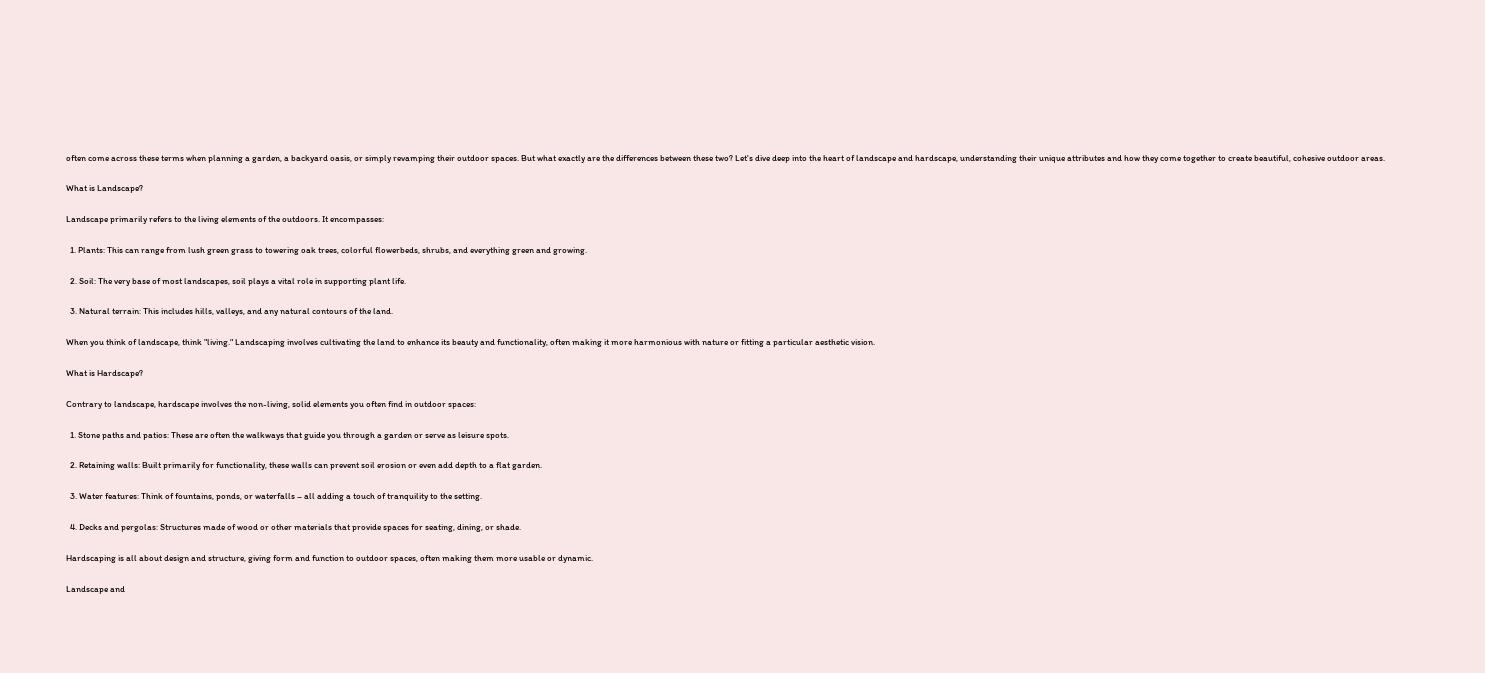often come across these terms when planning a garden, a backyard oasis, or simply revamping their outdoor spaces. But what exactly are the differences between these two? Let's dive deep into the heart of landscape and hardscape, understanding their unique attributes and how they come together to create beautiful, cohesive outdoor areas.

What is Landscape?

Landscape primarily refers to the living elements of the outdoors. It encompasses:

  1. Plants: This can range from lush green grass to towering oak trees, colorful flowerbeds, shrubs, and everything green and growing.

  2. Soil: The very base of most landscapes, soil plays a vital role in supporting plant life.

  3. Natural terrain: This includes hills, valleys, and any natural contours of the land.

When you think of landscape, think "living." Landscaping involves cultivating the land to enhance its beauty and functionality, often making it more harmonious with nature or fitting a particular aesthetic vision.

What is Hardscape?

Contrary to landscape, hardscape involves the non-living, solid elements you often find in outdoor spaces:

  1. Stone paths and patios: These are often the walkways that guide you through a garden or serve as leisure spots.

  2. Retaining walls: Built primarily for functionality, these walls can prevent soil erosion or even add depth to a flat garden.

  3. Water features: Think of fountains, ponds, or waterfalls – all adding a touch of tranquility to the setting.

  4. Decks and pergolas: Structures made of wood or other materials that provide spaces for seating, dining, or shade.

Hardscaping is all about design and structure, giving form and function to outdoor spaces, often making them more usable or dynamic.

Landscape and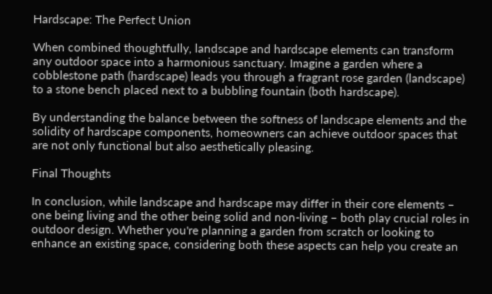Hardscape: The Perfect Union

When combined thoughtfully, landscape and hardscape elements can transform any outdoor space into a harmonious sanctuary. Imagine a garden where a cobblestone path (hardscape) leads you through a fragrant rose garden (landscape) to a stone bench placed next to a bubbling fountain (both hardscape).

By understanding the balance between the softness of landscape elements and the solidity of hardscape components, homeowners can achieve outdoor spaces that are not only functional but also aesthetically pleasing.

Final Thoughts

In conclusion, while landscape and hardscape may differ in their core elements – one being living and the other being solid and non-living – both play crucial roles in outdoor design. Whether you're planning a garden from scratch or looking to enhance an existing space, considering both these aspects can help you create an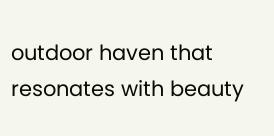outdoor haven that resonates with beauty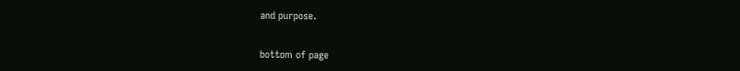and purpose.


bottom of page